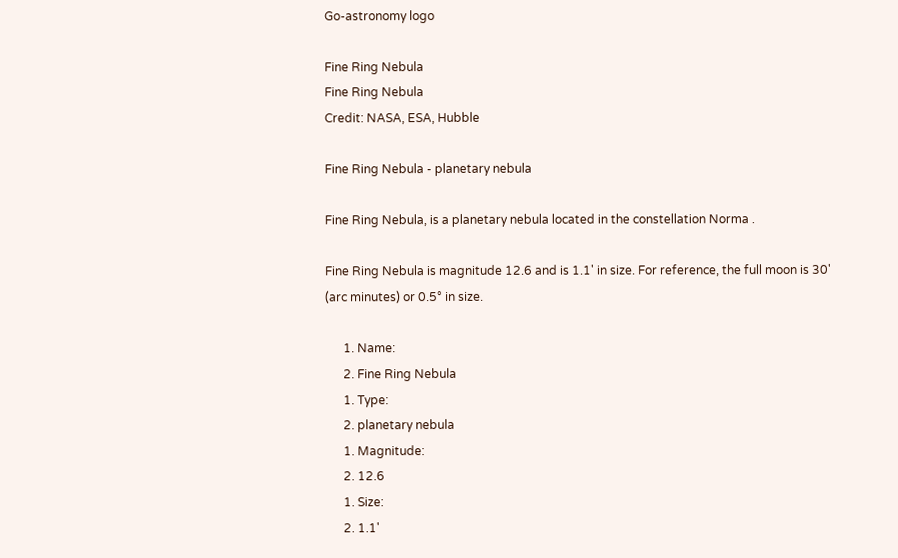Go-astronomy logo

Fine Ring Nebula
Fine Ring Nebula
Credit: NASA, ESA, Hubble

Fine Ring Nebula - planetary nebula

Fine Ring Nebula, is a planetary nebula located in the constellation Norma .

Fine Ring Nebula is magnitude 12.6 and is 1.1' in size. For reference, the full moon is 30' (arc minutes) or 0.5° in size.

      1. Name:
      2. Fine Ring Nebula
      1. Type:
      2. planetary nebula
      1. Magnitude:
      2. 12.6
      1. Size:
      2. 1.1'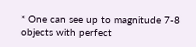* One can see up to magnitude 7-8 objects with perfect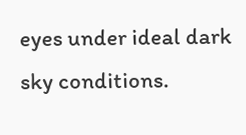eyes under ideal dark sky conditions.